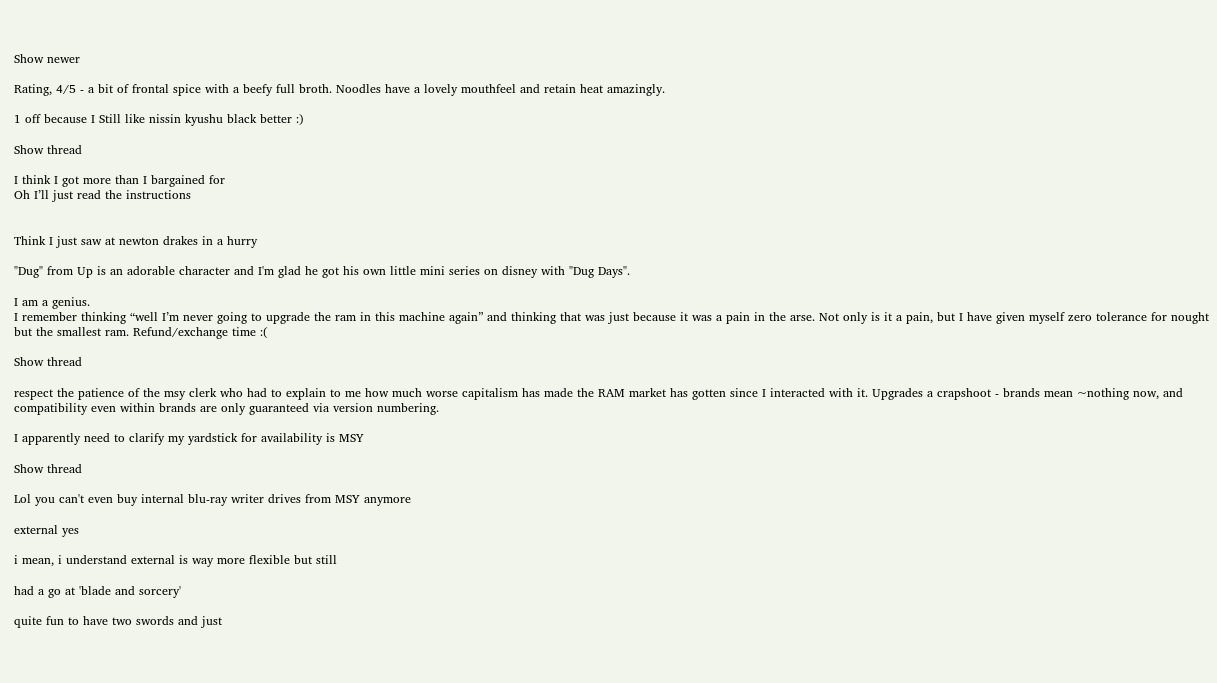Show newer

Rating, 4/5 - a bit of frontal spice with a beefy full broth. Noodles have a lovely mouthfeel and retain heat amazingly.

1 off because I Still like nissin kyushu black better :)

Show thread

I think I got more than I bargained for
Oh I’ll just read the instructions


Think I just saw at newton drakes in a hurry

"Dug" from Up is an adorable character and I'm glad he got his own little mini series on disney with "Dug Days".

I am a genius.
I remember thinking “well I’m never going to upgrade the ram in this machine again” and thinking that was just because it was a pain in the arse. Not only is it a pain, but I have given myself zero tolerance for nought but the smallest ram. Refund/exchange time :(

Show thread

respect the patience of the msy clerk who had to explain to me how much worse capitalism has made the RAM market has gotten since I interacted with it. Upgrades a crapshoot - brands mean ~nothing now, and compatibility even within brands are only guaranteed via version numbering.

I apparently need to clarify my yardstick for availability is MSY

Show thread

Lol you can't even buy internal blu-ray writer drives from MSY anymore

external yes

i mean, i understand external is way more flexible but still

had a go at 'blade and sorcery'

quite fun to have two swords and just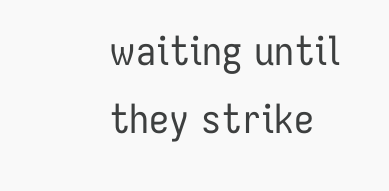waiting until they strike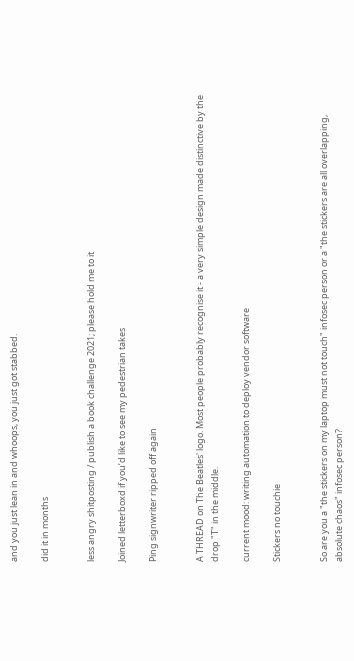and you just lean in and whoops, you just got stabbed.

did it in months


less angry shitposting / publish a book challenge 2021; please hold me to it

Joined letterboxd if you’d like to see my pedestrian takes

Ping signwriter ripped off again


A THREAD on The Beatles' logo. Most people probably recognise it - a very simple design made distinctive by the drop "T" in the middle.

current mood: writing automation to deploy vendor software

Stickers no touchie


So are you a "the stickers on my laptop must not touch" infosec person or a "the stickers are all overlapping, absolute chaos" infosec person?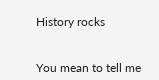History rocks


You mean to tell me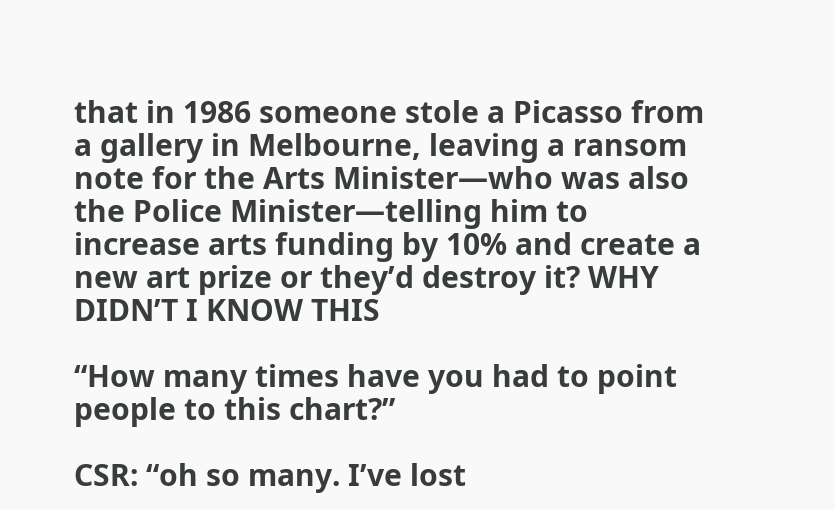that in 1986 someone stole a Picasso from a gallery in Melbourne, leaving a ransom note for the Arts Minister—who was also the Police Minister—telling him to increase arts funding by 10% and create a new art prize or they’d destroy it? WHY DIDN’T I KNOW THIS

“How many times have you had to point people to this chart?”

CSR: “oh so many. I’ve lost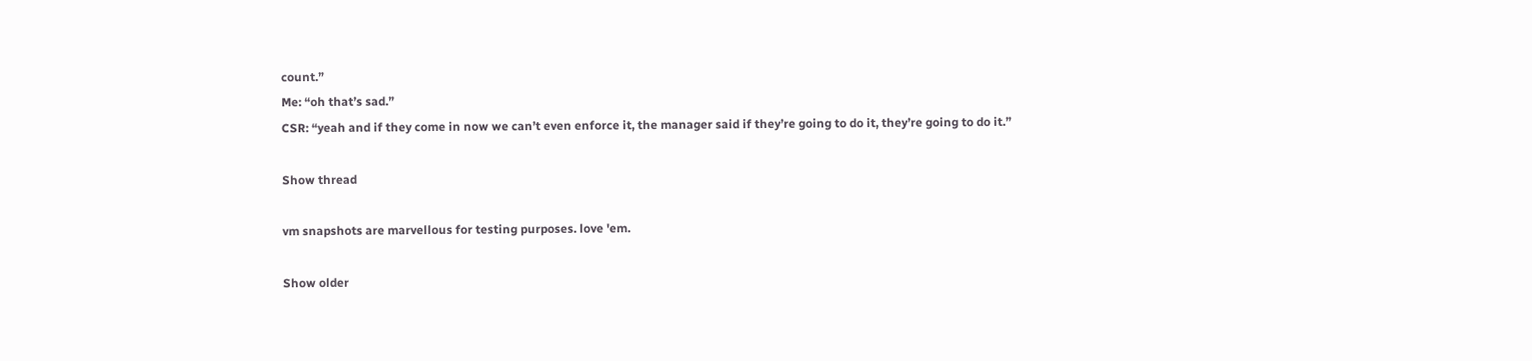count.”
Me: “oh that’s sad.”
CSR: “yeah and if they come in now we can’t even enforce it, the manager said if they’re going to do it, they’re going to do it.”

Show thread

vm snapshots are marvellous for testing purposes. love 'em.

Show older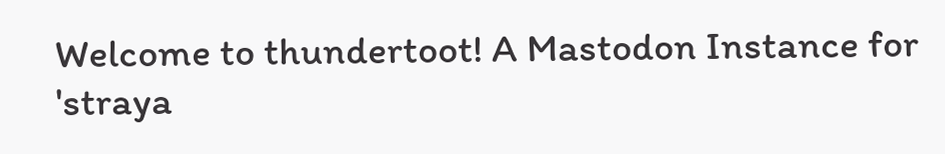Welcome to thundertoot! A Mastodon Instance for 'straya